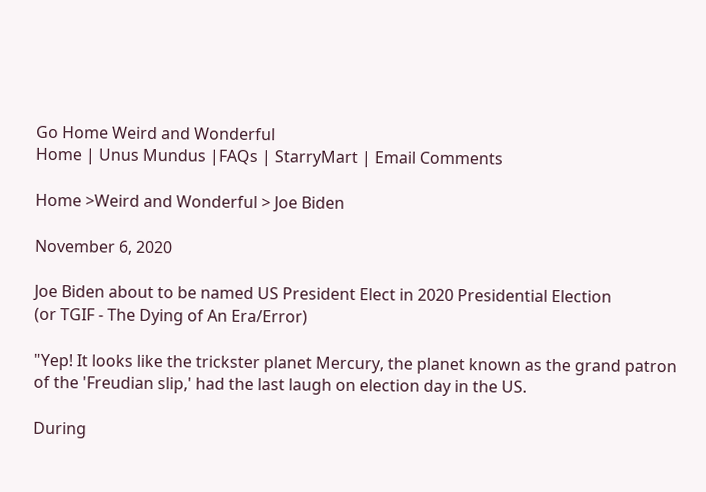Go Home Weird and Wonderful
Home | Unus Mundus |FAQs | StarryMart | Email Comments

Home >Weird and Wonderful > Joe Biden

November 6, 2020

Joe Biden about to be named US President Elect in 2020 Presidential Election
(or TGIF - The Dying of An Era/Error)

"Yep! It looks like the trickster planet Mercury, the planet known as the grand patron of the 'Freudian slip,' had the last laugh on election day in the US.

During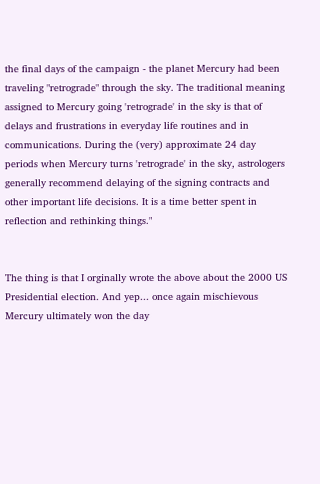the final days of the campaign - the planet Mercury had been traveling "retrograde" through the sky. The traditional meaning assigned to Mercury going 'retrograde' in the sky is that of delays and frustrations in everyday life routines and in communications. During the (very) approximate 24 day periods when Mercury turns 'retrograde' in the sky, astrologers generally recommend delaying of the signing contracts and other important life decisions. It is a time better spent in reflection and rethinking things."


The thing is that I orginally wrote the above about the 2000 US Presidential election. And yep... once again mischievous Mercury ultimately won the day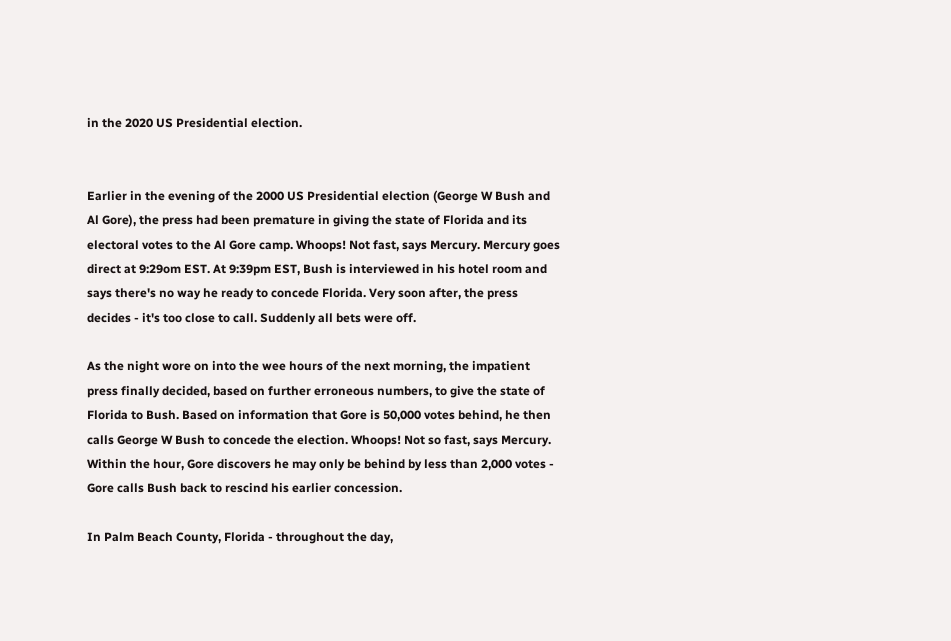in the 2020 US Presidential election.


Earlier in the evening of the 2000 US Presidential election (George W Bush and Al Gore), the press had been premature in giving the state of Florida and its electoral votes to the Al Gore camp. Whoops! Not fast, says Mercury. Mercury goes direct at 9:29om EST. At 9:39pm EST, Bush is interviewed in his hotel room and says there's no way he ready to concede Florida. Very soon after, the press decides - it's too close to call. Suddenly all bets were off.

As the night wore on into the wee hours of the next morning, the impatient press finally decided, based on further erroneous numbers, to give the state of Florida to Bush. Based on information that Gore is 50,000 votes behind, he then calls George W Bush to concede the election. Whoops! Not so fast, says Mercury. Within the hour, Gore discovers he may only be behind by less than 2,000 votes - Gore calls Bush back to rescind his earlier concession.

In Palm Beach County, Florida - throughout the day,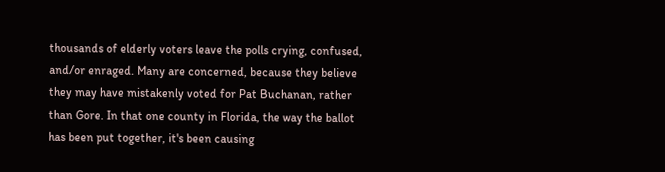thousands of elderly voters leave the polls crying, confused, and/or enraged. Many are concerned, because they believe they may have mistakenly voted for Pat Buchanan, rather than Gore. In that one county in Florida, the way the ballot has been put together, it's been causing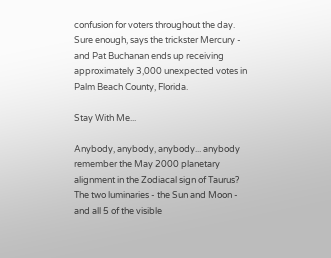confusion for voters throughout the day. Sure enough, says the trickster Mercury - and Pat Buchanan ends up receiving approximately 3,000 unexpected votes in Palm Beach County, Florida.

Stay With Me...

Anybody, anybody, anybody... anybody remember the May 2000 planetary alignment in the Zodiacal sign of Taurus? The two luminaries - the Sun and Moon - and all 5 of the visible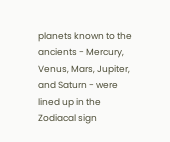planets known to the ancients - Mercury, Venus, Mars, Jupiter, and Saturn - were lined up in the Zodiacal sign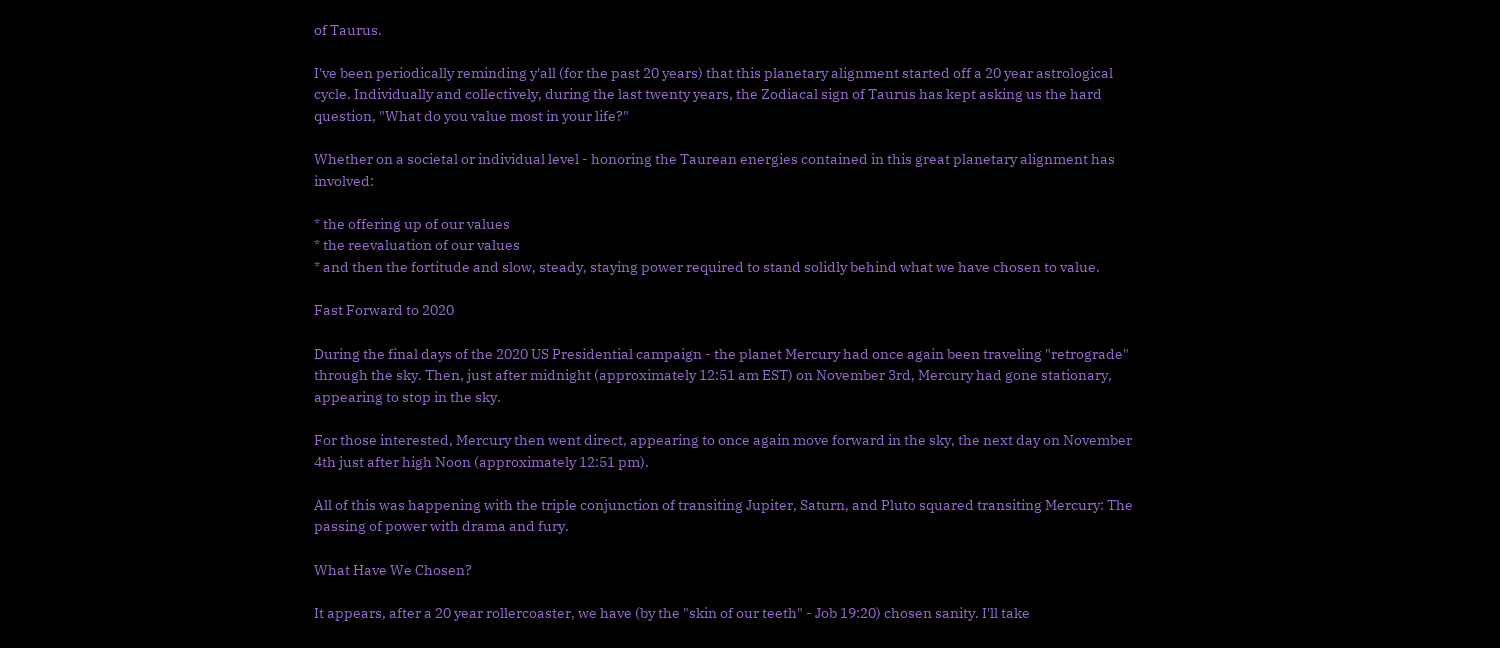of Taurus.

I've been periodically reminding y'all (for the past 20 years) that this planetary alignment started off a 20 year astrological cycle. Individually and collectively, during the last twenty years, the Zodiacal sign of Taurus has kept asking us the hard question, "What do you value most in your life?"

Whether on a societal or individual level - honoring the Taurean energies contained in this great planetary alignment has involved:

* the offering up of our values
* the reevaluation of our values
* and then the fortitude and slow, steady, staying power required to stand solidly behind what we have chosen to value.

Fast Forward to 2020

During the final days of the 2020 US Presidential campaign - the planet Mercury had once again been traveling "retrograde" through the sky. Then, just after midnight (approximately 12:51 am EST) on November 3rd, Mercury had gone stationary, appearing to stop in the sky.

For those interested, Mercury then went direct, appearing to once again move forward in the sky, the next day on November 4th just after high Noon (approximately 12:51 pm).

All of this was happening with the triple conjunction of transiting Jupiter, Saturn, and Pluto squared transiting Mercury: The passing of power with drama and fury.

What Have We Chosen?

It appears, after a 20 year rollercoaster, we have (by the "skin of our teeth" - Job 19:20) chosen sanity. I'll take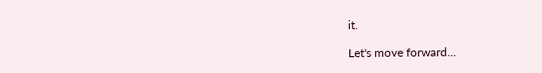it.

Let's move forward...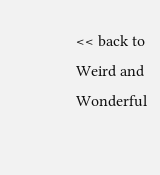<< back to Weird and Wonderful